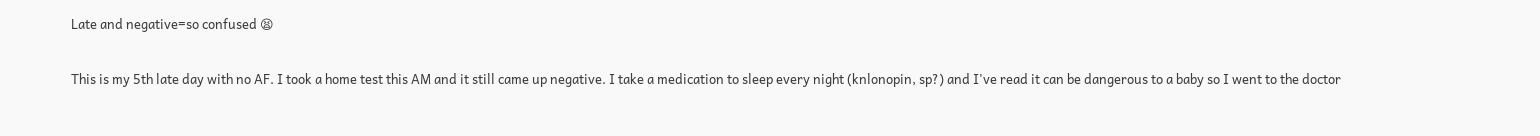Late and negative=so confused 😫

This is my 5th late day with no AF. I took a home test this AM and it still came up negative. I take a medication to sleep every night (knlonopin, sp?) and I've read it can be dangerous to a baby so I went to the doctor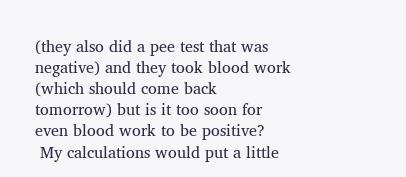(they also did a pee test that was negative) and they took blood work (which should come back tomorrow) but is it too soon for even blood work to be positive?
 My calculations would put a little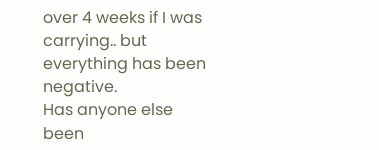over 4 weeks if I was carrying.. but everything has been negative.
Has anyone else been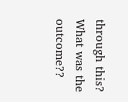through this? What was the outcome??